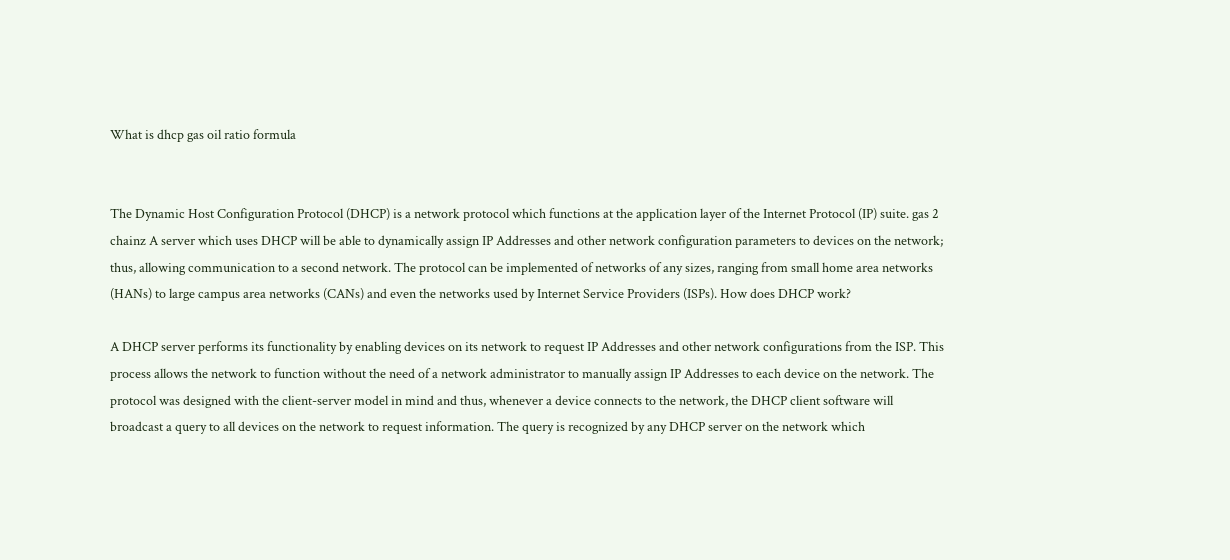What is dhcp gas oil ratio formula


The Dynamic Host Configuration Protocol (DHCP) is a network protocol which functions at the application layer of the Internet Protocol (IP) suite. gas 2 chainz A server which uses DHCP will be able to dynamically assign IP Addresses and other network configuration parameters to devices on the network; thus, allowing communication to a second network. The protocol can be implemented of networks of any sizes, ranging from small home area networks (HANs) to large campus area networks (CANs) and even the networks used by Internet Service Providers (ISPs). How does DHCP work?

A DHCP server performs its functionality by enabling devices on its network to request IP Addresses and other network configurations from the ISP. This process allows the network to function without the need of a network administrator to manually assign IP Addresses to each device on the network. The protocol was designed with the client-server model in mind and thus, whenever a device connects to the network, the DHCP client software will broadcast a query to all devices on the network to request information. The query is recognized by any DHCP server on the network which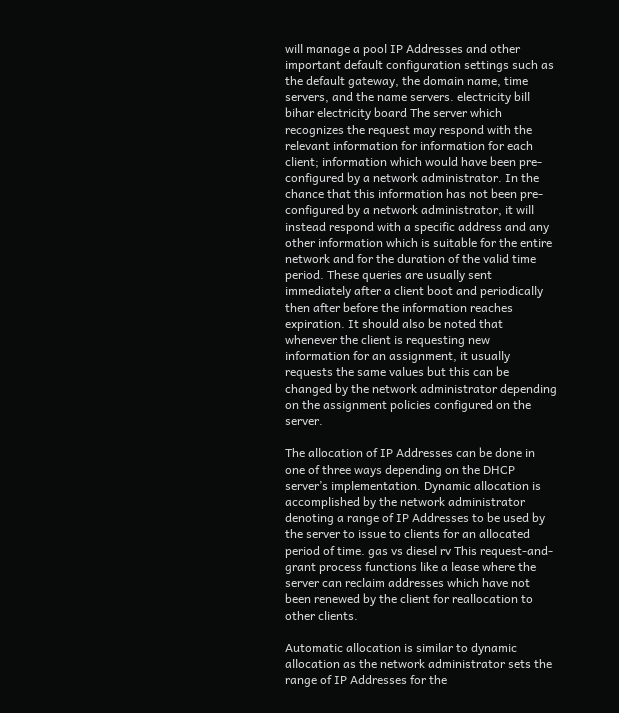will manage a pool IP Addresses and other important default configuration settings such as the default gateway, the domain name, time servers, and the name servers. electricity bill bihar electricity board The server which recognizes the request may respond with the relevant information for information for each client; information which would have been pre-configured by a network administrator. In the chance that this information has not been pre-configured by a network administrator, it will instead respond with a specific address and any other information which is suitable for the entire network and for the duration of the valid time period. These queries are usually sent immediately after a client boot and periodically then after before the information reaches expiration. It should also be noted that whenever the client is requesting new information for an assignment, it usually requests the same values but this can be changed by the network administrator depending on the assignment policies configured on the server.

The allocation of IP Addresses can be done in one of three ways depending on the DHCP server’s implementation. Dynamic allocation is accomplished by the network administrator denoting a range of IP Addresses to be used by the server to issue to clients for an allocated period of time. gas vs diesel rv This request-and-grant process functions like a lease where the server can reclaim addresses which have not been renewed by the client for reallocation to other clients.

Automatic allocation is similar to dynamic allocation as the network administrator sets the range of IP Addresses for the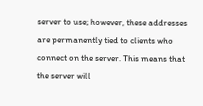server to use; however, these addresses are permanently tied to clients who connect on the server. This means that the server will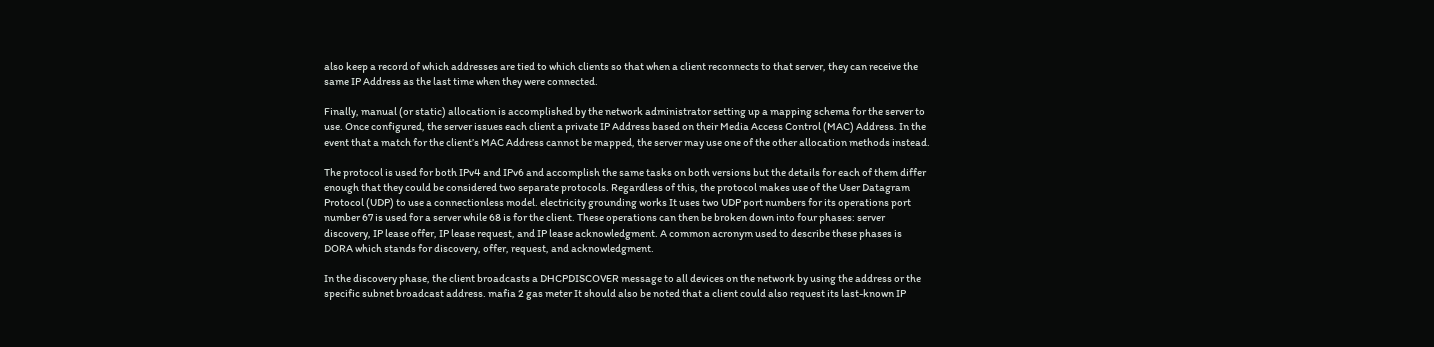also keep a record of which addresses are tied to which clients so that when a client reconnects to that server, they can receive the same IP Address as the last time when they were connected.

Finally, manual (or static) allocation is accomplished by the network administrator setting up a mapping schema for the server to use. Once configured, the server issues each client a private IP Address based on their Media Access Control (MAC) Address. In the event that a match for the client’s MAC Address cannot be mapped, the server may use one of the other allocation methods instead.

The protocol is used for both IPv4 and IPv6 and accomplish the same tasks on both versions but the details for each of them differ enough that they could be considered two separate protocols. Regardless of this, the protocol makes use of the User Datagram Protocol (UDP) to use a connectionless model. electricity grounding works It uses two UDP port numbers for its operations port number 67 is used for a server while 68 is for the client. These operations can then be broken down into four phases: server discovery, IP lease offer, IP lease request, and IP lease acknowledgment. A common acronym used to describe these phases is DORA which stands for discovery, offer, request, and acknowledgment.

In the discovery phase, the client broadcasts a DHCPDISCOVER message to all devices on the network by using the address or the specific subnet broadcast address. mafia 2 gas meter It should also be noted that a client could also request its last-known IP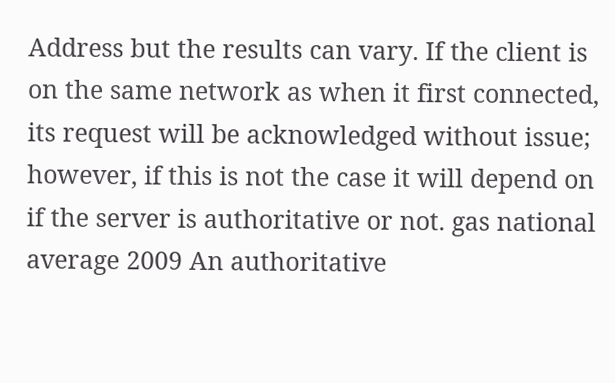Address but the results can vary. If the client is on the same network as when it first connected, its request will be acknowledged without issue; however, if this is not the case it will depend on if the server is authoritative or not. gas national average 2009 An authoritative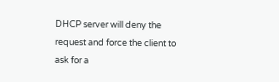DHCP server will deny the request and force the client to ask for a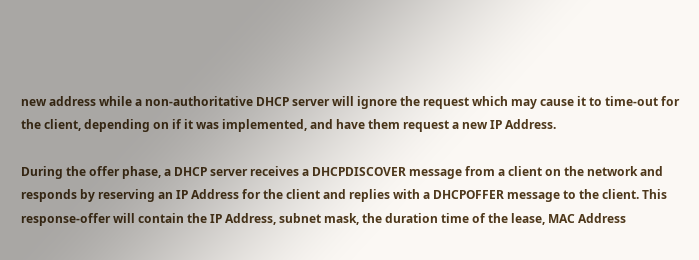new address while a non-authoritative DHCP server will ignore the request which may cause it to time-out for the client, depending on if it was implemented, and have them request a new IP Address.

During the offer phase, a DHCP server receives a DHCPDISCOVER message from a client on the network and responds by reserving an IP Address for the client and replies with a DHCPOFFER message to the client. This response-offer will contain the IP Address, subnet mask, the duration time of the lease, MAC Address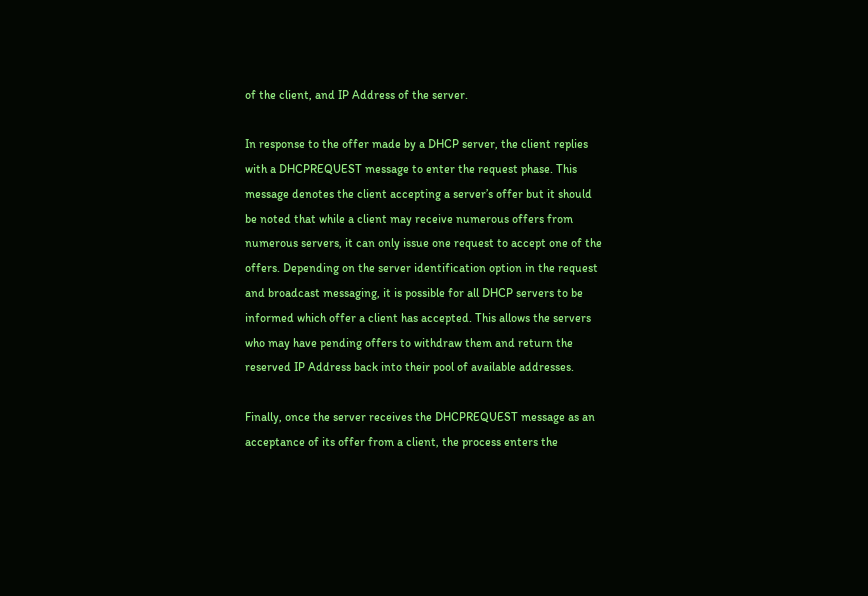of the client, and IP Address of the server.

In response to the offer made by a DHCP server, the client replies with a DHCPREQUEST message to enter the request phase. This message denotes the client accepting a server’s offer but it should be noted that while a client may receive numerous offers from numerous servers, it can only issue one request to accept one of the offers. Depending on the server identification option in the request and broadcast messaging, it is possible for all DHCP servers to be informed which offer a client has accepted. This allows the servers who may have pending offers to withdraw them and return the reserved IP Address back into their pool of available addresses.

Finally, once the server receives the DHCPREQUEST message as an acceptance of its offer from a client, the process enters the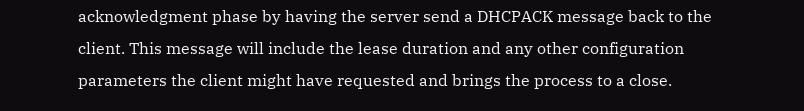acknowledgment phase by having the server send a DHCPACK message back to the client. This message will include the lease duration and any other configuration parameters the client might have requested and brings the process to a close.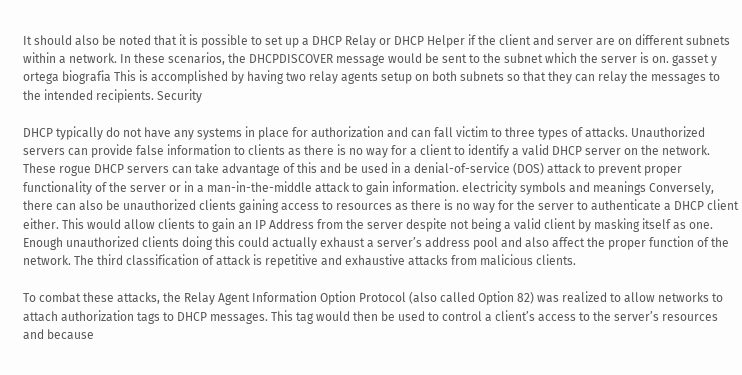It should also be noted that it is possible to set up a DHCP Relay or DHCP Helper if the client and server are on different subnets within a network. In these scenarios, the DHCPDISCOVER message would be sent to the subnet which the server is on. gasset y ortega biografia This is accomplished by having two relay agents setup on both subnets so that they can relay the messages to the intended recipients. Security

DHCP typically do not have any systems in place for authorization and can fall victim to three types of attacks. Unauthorized servers can provide false information to clients as there is no way for a client to identify a valid DHCP server on the network. These rogue DHCP servers can take advantage of this and be used in a denial-of-service (DOS) attack to prevent proper functionality of the server or in a man-in-the-middle attack to gain information. electricity symbols and meanings Conversely, there can also be unauthorized clients gaining access to resources as there is no way for the server to authenticate a DHCP client either. This would allow clients to gain an IP Address from the server despite not being a valid client by masking itself as one. Enough unauthorized clients doing this could actually exhaust a server’s address pool and also affect the proper function of the network. The third classification of attack is repetitive and exhaustive attacks from malicious clients.

To combat these attacks, the Relay Agent Information Option Protocol (also called Option 82) was realized to allow networks to attach authorization tags to DHCP messages. This tag would then be used to control a client’s access to the server’s resources and because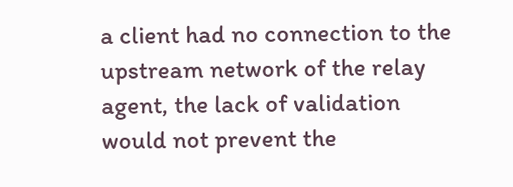a client had no connection to the upstream network of the relay agent, the lack of validation would not prevent the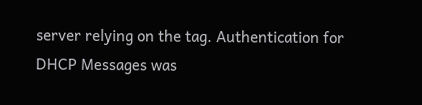server relying on the tag. Authentication for DHCP Messages was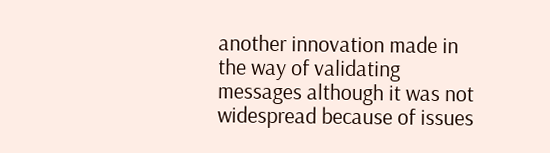another innovation made in the way of validating messages although it was not widespread because of issues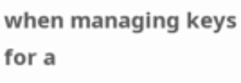when managing keys for a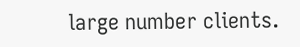large number clients.